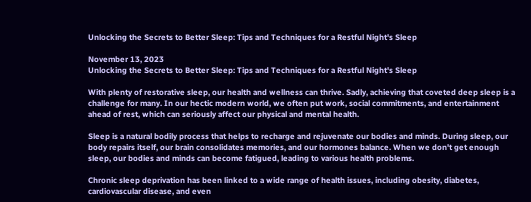Unlocking the Secrets to Better Sleep: Tips and Techniques for a Restful Night's Sleep

November 13, 2023
Unlocking the Secrets to Better Sleep: Tips and Techniques for a Restful Night's Sleep

With plenty of restorative sleep, our health and wellness can thrive. Sadly, achieving that coveted deep sleep is a challenge for many. In our hectic modern world, we often put work, social commitments, and entertainment ahead of rest, which can seriously affect our physical and mental health.

Sleep is a natural bodily process that helps to recharge and rejuvenate our bodies and minds. During sleep, our body repairs itself, our brain consolidates memories, and our hormones balance. When we don't get enough sleep, our bodies and minds can become fatigued, leading to various health problems.

Chronic sleep deprivation has been linked to a wide range of health issues, including obesity, diabetes, cardiovascular disease, and even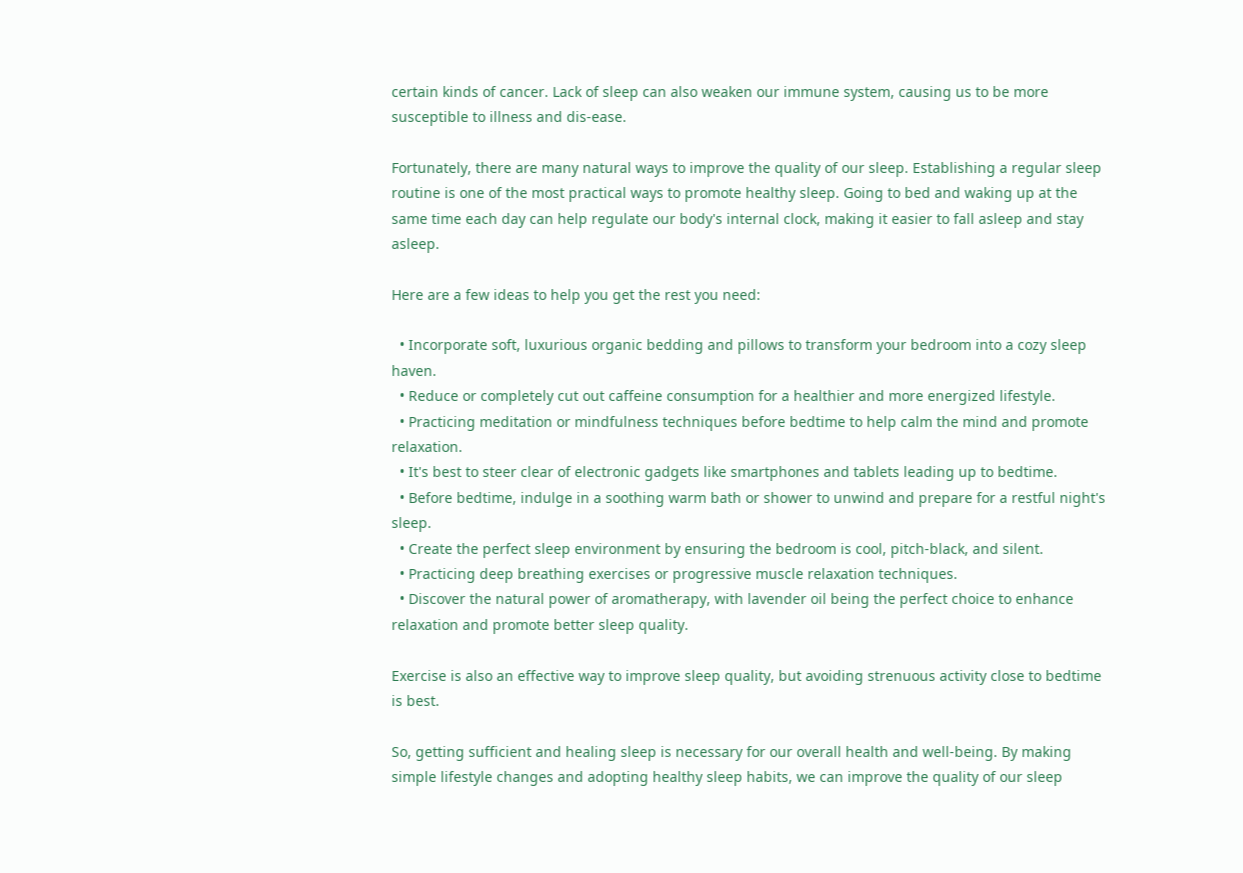certain kinds of cancer. Lack of sleep can also weaken our immune system, causing us to be more susceptible to illness and dis-ease.

Fortunately, there are many natural ways to improve the quality of our sleep. Establishing a regular sleep routine is one of the most practical ways to promote healthy sleep. Going to bed and waking up at the same time each day can help regulate our body's internal clock, making it easier to fall asleep and stay asleep.

Here are a few ideas to help you get the rest you need:

  • Incorporate soft, luxurious organic bedding and pillows to transform your bedroom into a cozy sleep haven.
  • Reduce or completely cut out caffeine consumption for a healthier and more energized lifestyle.
  • Practicing meditation or mindfulness techniques before bedtime to help calm the mind and promote relaxation.
  • It's best to steer clear of electronic gadgets like smartphones and tablets leading up to bedtime.
  • Before bedtime, indulge in a soothing warm bath or shower to unwind and prepare for a restful night's sleep.
  • Create the perfect sleep environment by ensuring the bedroom is cool, pitch-black, and silent.
  • Practicing deep breathing exercises or progressive muscle relaxation techniques.
  • Discover the natural power of aromatherapy, with lavender oil being the perfect choice to enhance relaxation and promote better sleep quality.

Exercise is also an effective way to improve sleep quality, but avoiding strenuous activity close to bedtime is best.

So, getting sufficient and healing sleep is necessary for our overall health and well-being. By making simple lifestyle changes and adopting healthy sleep habits, we can improve the quality of our sleep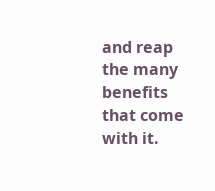and reap the many benefits that come with it.